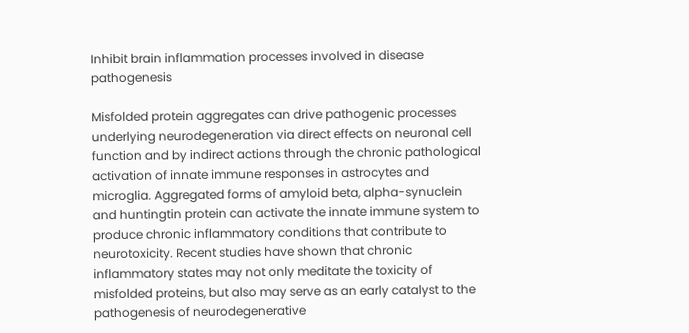Inhibit brain inflammation processes involved in disease pathogenesis

Misfolded protein aggregates can drive pathogenic processes underlying neurodegeneration via direct effects on neuronal cell function and by indirect actions through the chronic pathological activation of innate immune responses in astrocytes and microglia. Aggregated forms of amyloid beta, alpha-synuclein and huntingtin protein can activate the innate immune system to produce chronic inflammatory conditions that contribute to neurotoxicity. Recent studies have shown that chronic inflammatory states may not only meditate the toxicity of misfolded proteins, but also may serve as an early catalyst to the pathogenesis of neurodegenerative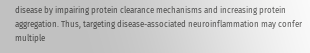disease by impairing protein clearance mechanisms and increasing protein aggregation. Thus, targeting disease-associated neuroinflammation may confer multiple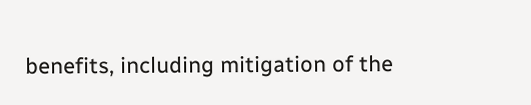benefits, including mitigation of the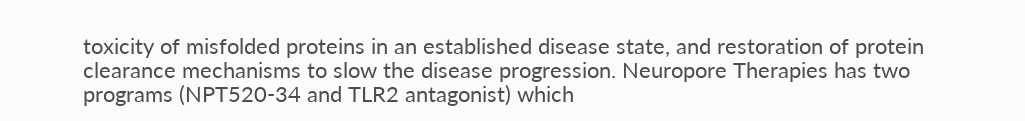toxicity of misfolded proteins in an established disease state, and restoration of protein clearance mechanisms to slow the disease progression. Neuropore Therapies has two programs (NPT520-34 and TLR2 antagonist) which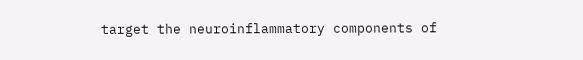target the neuroinflammatory components of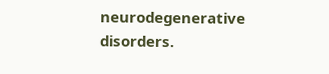neurodegenerative disorders.